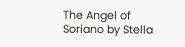The Angel of Soriano by Stella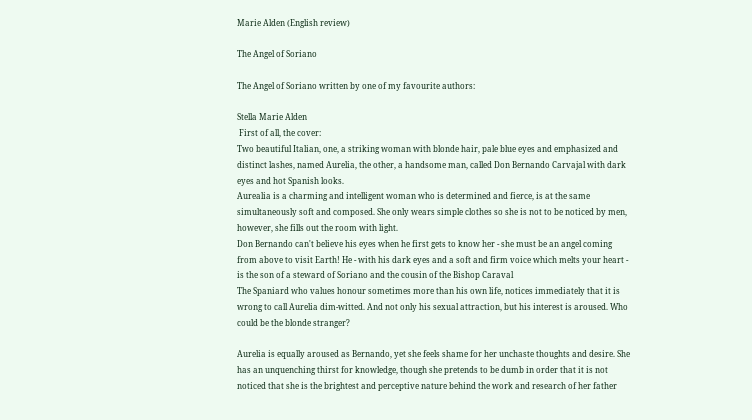Marie Alden (English review)

The Angel of Soriano

The Angel of Soriano written by one of my favourite authors:

Stella Marie Alden
 First of all, the cover:
Two beautiful Italian, one, a striking woman with blonde hair, pale blue eyes and emphasized and distinct lashes, named Aurelia, the other, a handsome man, called Don Bernando Carvajal with dark eyes and hot Spanish looks.
Aurealia is a charming and intelligent woman who is determined and fierce, is at the same simultaneously soft and composed. She only wears simple clothes so she is not to be noticed by men, however, she fills out the room with light.
Don Bernando can't believe his eyes when he first gets to know her - she must be an angel coming from above to visit Earth! He - with his dark eyes and a soft and firm voice which melts your heart - is the son of a steward of Soriano and the cousin of the Bishop Caraval
The Spaniard who values honour sometimes more than his own life, notices immediately that it is wrong to call Aurelia dim-witted. And not only his sexual attraction, but his interest is aroused. Who could be the blonde stranger?

Aurelia is equally aroused as Bernando, yet she feels shame for her unchaste thoughts and desire. She has an unquenching thirst for knowledge, though she pretends to be dumb in order that it is not noticed that she is the brightest and perceptive nature behind the work and research of her father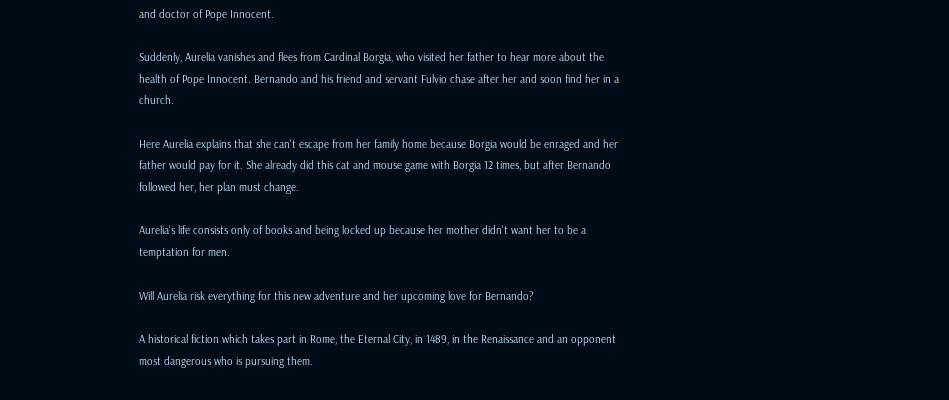and doctor of Pope Innocent.

Suddenly, Aurelia vanishes and flees from Cardinal Borgia, who visited her father to hear more about the health of Pope Innocent. Bernando and his friend and servant Fulvio chase after her and soon find her in a church.

Here Aurelia explains that she can't escape from her family home because Borgia would be enraged and her father would pay for it. She already did this cat and mouse game with Borgia 12 times, but after Bernando followed her, her plan must change.

Aurelia's life consists only of books and being locked up because her mother didn't want her to be a temptation for men.

Will Aurelia risk everything for this new adventure and her upcoming love for Bernando?

A historical fiction which takes part in Rome, the Eternal City, in 1489, in the Renaissance and an opponent most dangerous who is pursuing them.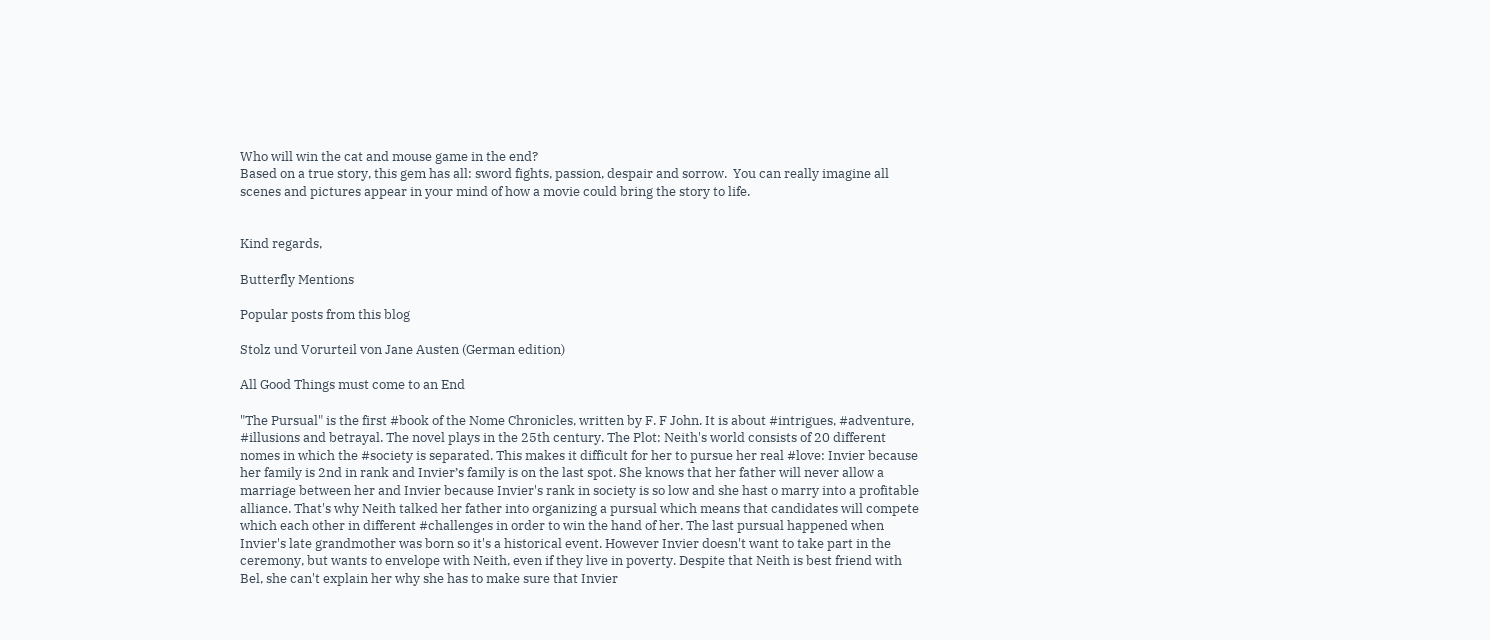Who will win the cat and mouse game in the end?
Based on a true story, this gem has all: sword fights, passion, despair and sorrow.  You can really imagine all scenes and pictures appear in your mind of how a movie could bring the story to life.


Kind regards,

Butterfly Mentions

Popular posts from this blog

Stolz und Vorurteil von Jane Austen (German edition)

All Good Things must come to an End

"The Pursual" is the first #book of the Nome Chronicles, written by F. F John. It is about #intrigues, #adventure, #illusions and betrayal. The novel plays in the 25th century. The Plot: Neith's world consists of 20 different nomes in which the #society is separated. This makes it difficult for her to pursue her real #love: Invier because her family is 2nd in rank and Invier’s family is on the last spot. She knows that her father will never allow a marriage between her and Invier because Invier's rank in society is so low and she hast o marry into a profitable alliance. That's why Neith talked her father into organizing a pursual which means that candidates will compete which each other in different #challenges in order to win the hand of her. The last pursual happened when Invier's late grandmother was born so it's a historical event. However Invier doesn't want to take part in the ceremony, but wants to envelope with Neith, even if they live in poverty. Despite that Neith is best friend with Bel, she can't explain her why she has to make sure that Invier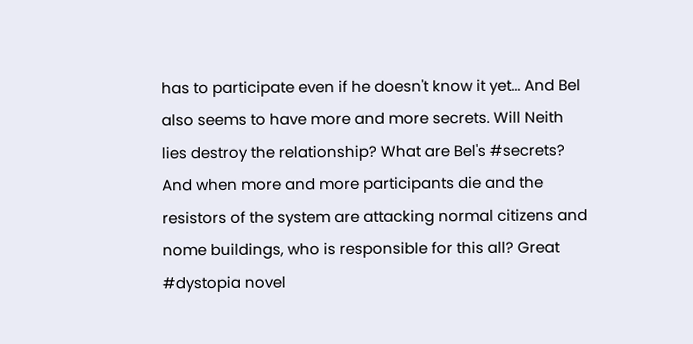has to participate even if he doesn't know it yet... And Bel also seems to have more and more secrets. Will Neith lies destroy the relationship? What are Bel's #secrets? And when more and more participants die and the resistors of the system are attacking normal citizens and nome buildings, who is responsible for this all? Great #dystopia novel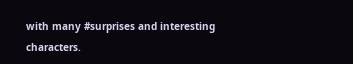with many #surprises and interesting characters.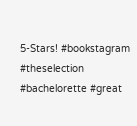5-Stars! #bookstagram #theselection #bachelorette #great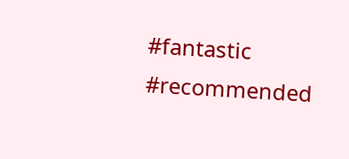#fantastic #recommended